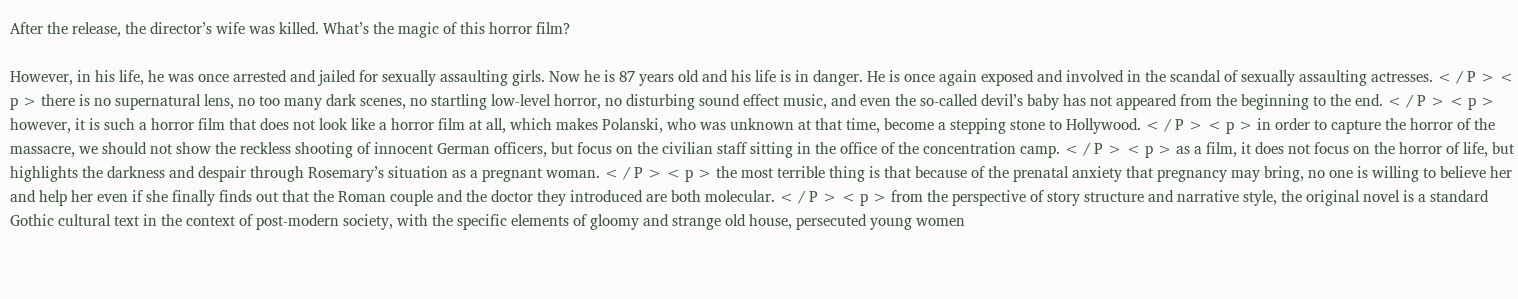After the release, the director’s wife was killed. What’s the magic of this horror film?

However, in his life, he was once arrested and jailed for sexually assaulting girls. Now he is 87 years old and his life is in danger. He is once again exposed and involved in the scandal of sexually assaulting actresses. < / P > < p > there is no supernatural lens, no too many dark scenes, no startling low-level horror, no disturbing sound effect music, and even the so-called devil’s baby has not appeared from the beginning to the end. < / P > < p > however, it is such a horror film that does not look like a horror film at all, which makes Polanski, who was unknown at that time, become a stepping stone to Hollywood. < / P > < p > in order to capture the horror of the massacre, we should not show the reckless shooting of innocent German officers, but focus on the civilian staff sitting in the office of the concentration camp. < / P > < p > as a film, it does not focus on the horror of life, but highlights the darkness and despair through Rosemary’s situation as a pregnant woman. < / P > < p > the most terrible thing is that because of the prenatal anxiety that pregnancy may bring, no one is willing to believe her and help her even if she finally finds out that the Roman couple and the doctor they introduced are both molecular. < / P > < p > from the perspective of story structure and narrative style, the original novel is a standard Gothic cultural text in the context of post-modern society, with the specific elements of gloomy and strange old house, persecuted young women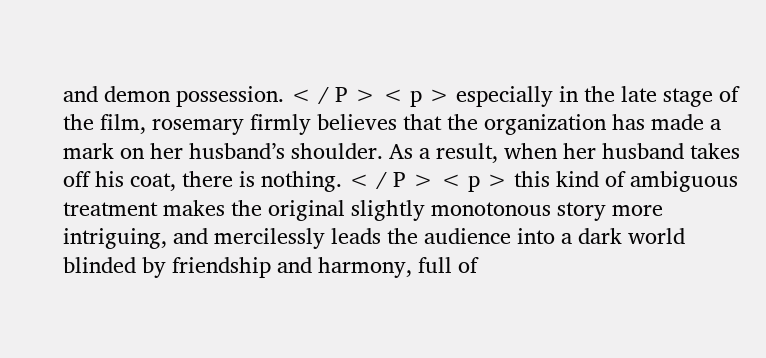and demon possession. < / P > < p > especially in the late stage of the film, rosemary firmly believes that the organization has made a mark on her husband’s shoulder. As a result, when her husband takes off his coat, there is nothing. < / P > < p > this kind of ambiguous treatment makes the original slightly monotonous story more intriguing, and mercilessly leads the audience into a dark world blinded by friendship and harmony, full of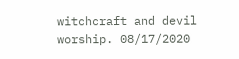witchcraft and devil worship. 08/17/2020